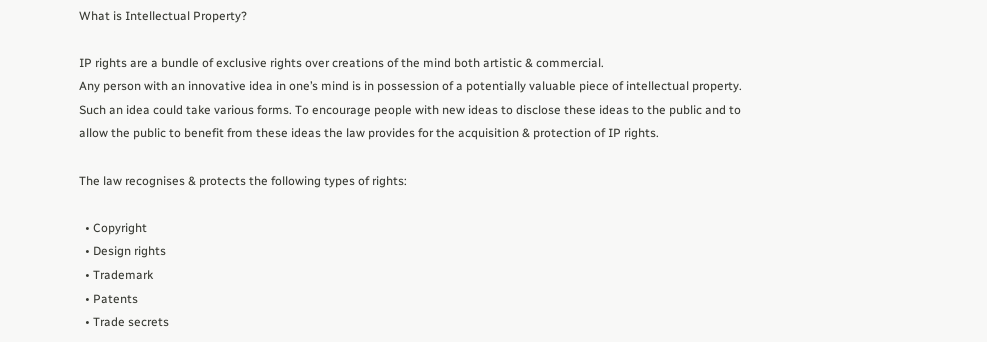What is Intellectual Property?

IP rights are a bundle of exclusive rights over creations of the mind both artistic & commercial.
Any person with an innovative idea in one’s mind is in possession of a potentially valuable piece of intellectual property. Such an idea could take various forms. To encourage people with new ideas to disclose these ideas to the public and to allow the public to benefit from these ideas the law provides for the acquisition & protection of IP rights.

The law recognises & protects the following types of rights:

  • Copyright
  • Design rights
  • Trademark
  • Patents
  • Trade secrets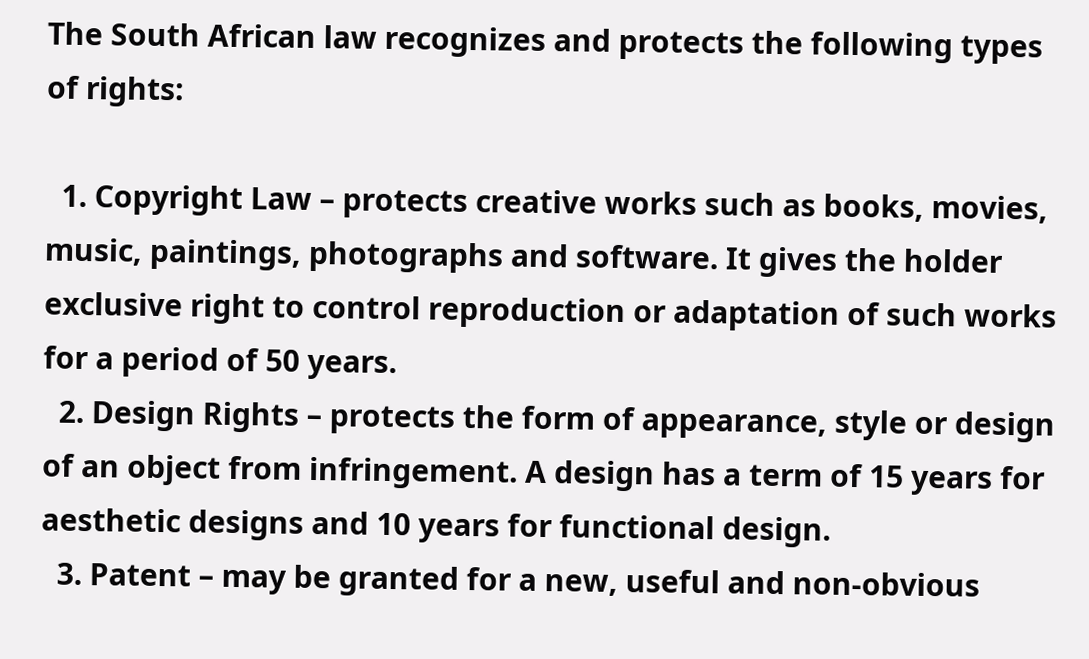The South African law recognizes and protects the following types of rights:

  1. Copyright Law – protects creative works such as books, movies, music, paintings, photographs and software. It gives the holder exclusive right to control reproduction or adaptation of such works for a period of 50 years.
  2. Design Rights – protects the form of appearance, style or design of an object from infringement. A design has a term of 15 years for aesthetic designs and 10 years for functional design.
  3. Patent – may be granted for a new, useful and non-obvious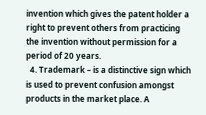invention which gives the patent holder a right to prevent others from practicing the invention without permission for a period of 20 years.
  4. Trademark – is a distinctive sign which is used to prevent confusion amongst products in the market place. A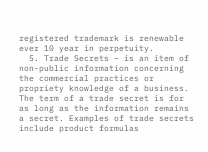registered trademark is renewable ever 10 year in perpetuity.
  5. Trade Secrets – is an item of non-public information concerning the commercial practices or propriety knowledge of a business. The term of a trade secret is for as long as the information remains a secret. Examples of trade secrets include product formulas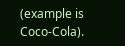(example is Coco-Cola).